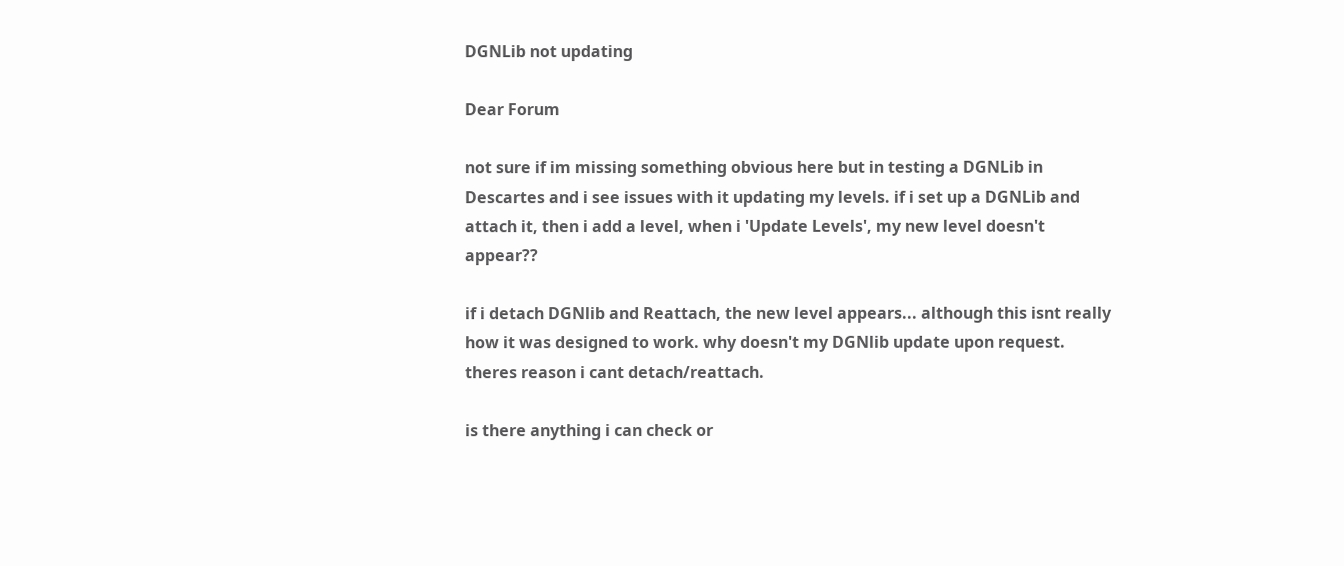DGNLib not updating

Dear Forum

not sure if im missing something obvious here but in testing a DGNLib in Descartes and i see issues with it updating my levels. if i set up a DGNLib and attach it, then i add a level, when i 'Update Levels', my new level doesn't appear??

if i detach DGNlib and Reattach, the new level appears... although this isnt really how it was designed to work. why doesn't my DGNlib update upon request. theres reason i cant detach/reattach.

is there anything i can check or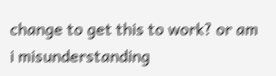change to get this to work? or am i misunderstanding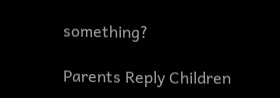something?

Parents Reply Children